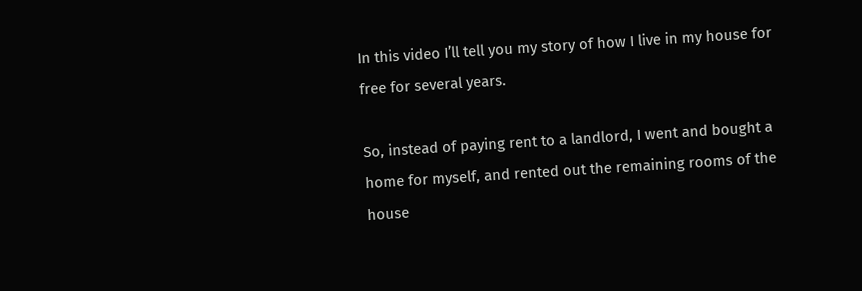In this video I’ll tell you my story of how I live in my house for free for several years.

So, instead of paying rent to a landlord, I went and bought a home for myself, and rented out the remaining rooms of the house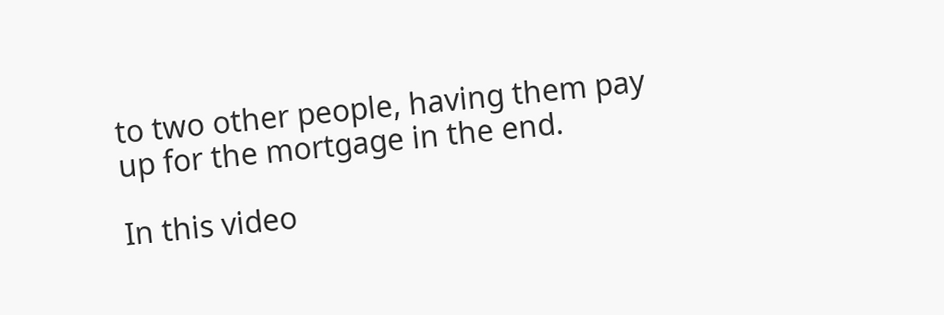to two other people, having them pay up for the mortgage in the end.

In this video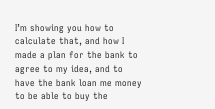I’m showing you how to calculate that, and how I made a plan for the bank to agree to my idea, and to have the bank loan me money to be able to buy the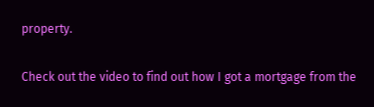property.

Check out the video to find out how I got a mortgage from the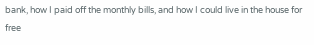bank, how I paid off the monthly bills, and how I could live in the house for free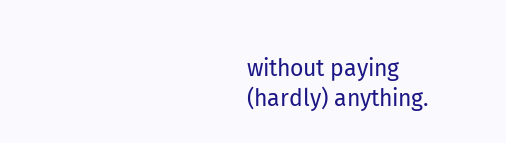without paying (hardly) anything.